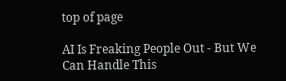top of page

AI Is Freaking People Out - But We Can Handle This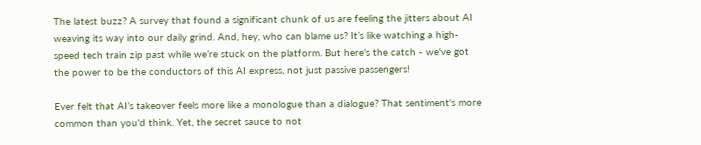The latest buzz? A survey that found a significant chunk of us are feeling the jitters about AI weaving its way into our daily grind. And, hey, who can blame us? It’s like watching a high-speed tech train zip past while we’re stuck on the platform. But here's the catch - we've got the power to be the conductors of this AI express, not just passive passengers!

Ever felt that AI’s takeover feels more like a monologue than a dialogue? That sentiment's more common than you'd think. Yet, the secret sauce to not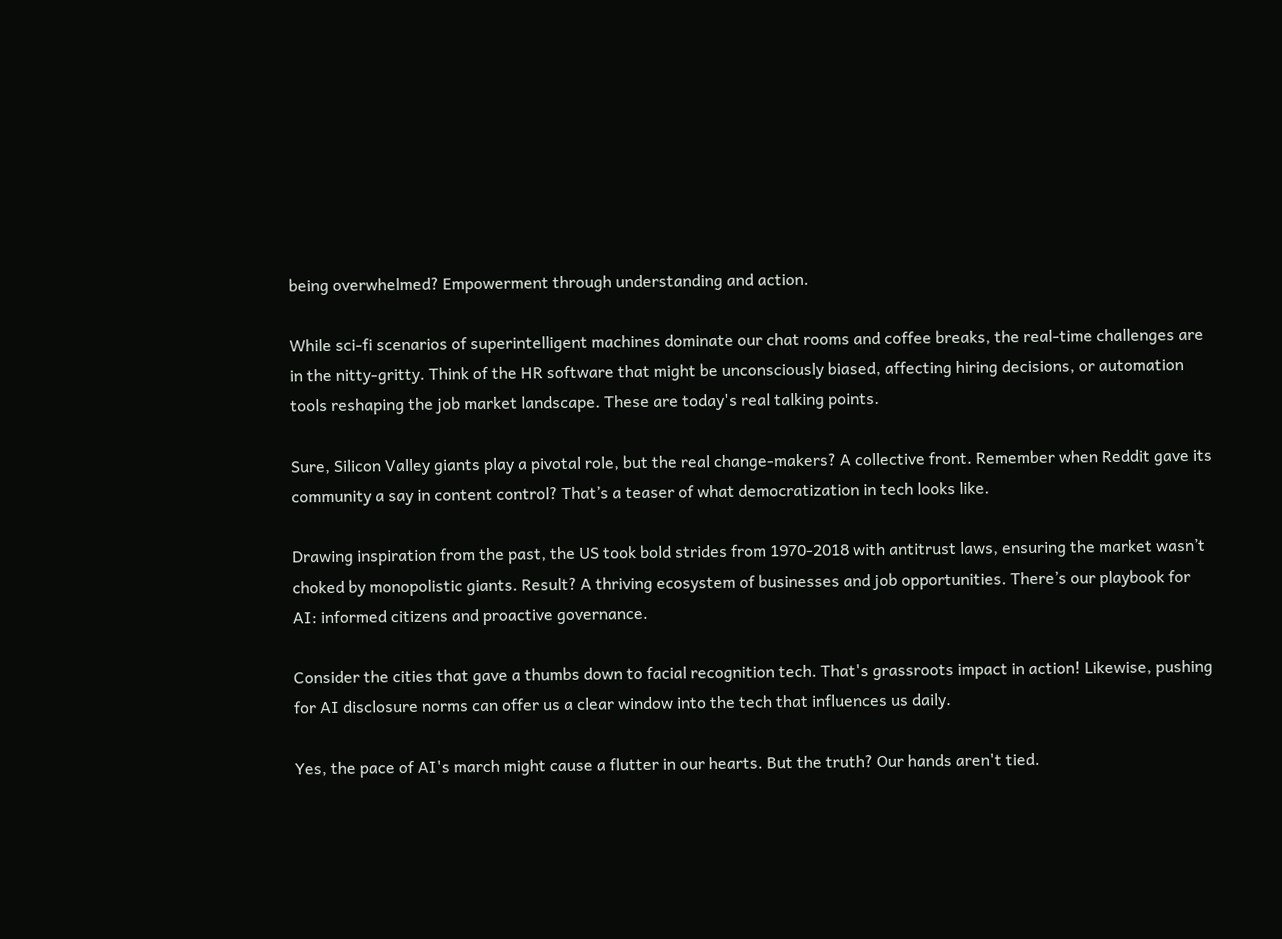being overwhelmed? Empowerment through understanding and action.

While sci-fi scenarios of superintelligent machines dominate our chat rooms and coffee breaks, the real-time challenges are in the nitty-gritty. Think of the HR software that might be unconsciously biased, affecting hiring decisions, or automation tools reshaping the job market landscape. These are today's real talking points.

Sure, Silicon Valley giants play a pivotal role, but the real change-makers? A collective front. Remember when Reddit gave its community a say in content control? That’s a teaser of what democratization in tech looks like.

Drawing inspiration from the past, the US took bold strides from 1970-2018 with antitrust laws, ensuring the market wasn’t choked by monopolistic giants. Result? A thriving ecosystem of businesses and job opportunities. There’s our playbook for AI: informed citizens and proactive governance.

Consider the cities that gave a thumbs down to facial recognition tech. That's grassroots impact in action! Likewise, pushing for AI disclosure norms can offer us a clear window into the tech that influences us daily.

Yes, the pace of AI's march might cause a flutter in our hearts. But the truth? Our hands aren't tied.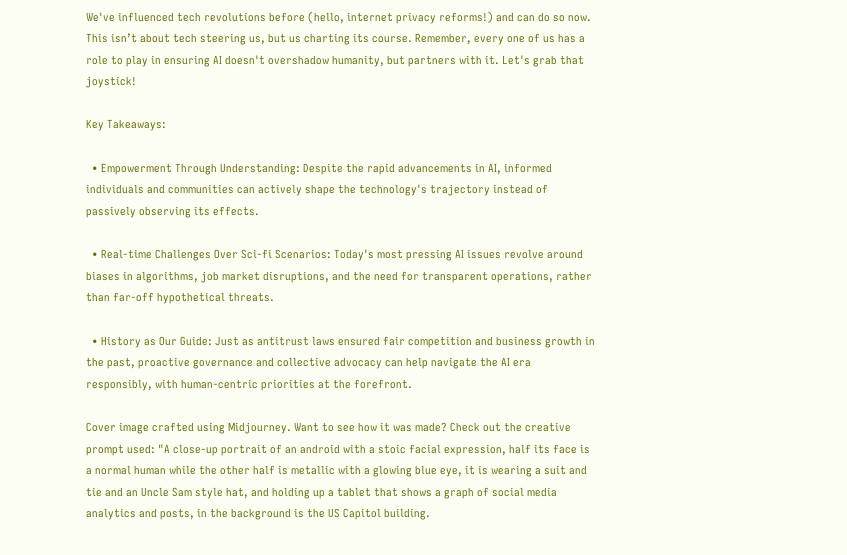We've influenced tech revolutions before (hello, internet privacy reforms!) and can do so now. This isn’t about tech steering us, but us charting its course. Remember, every one of us has a role to play in ensuring AI doesn't overshadow humanity, but partners with it. Let's grab that joystick!

Key Takeaways:

  • Empowerment Through Understanding: Despite the rapid advancements in AI, informed individuals and communities can actively shape the technology's trajectory instead of passively observing its effects.

  • Real-time Challenges Over Sci-fi Scenarios: Today's most pressing AI issues revolve around biases in algorithms, job market disruptions, and the need for transparent operations, rather than far-off hypothetical threats.

  • History as Our Guide: Just as antitrust laws ensured fair competition and business growth in the past, proactive governance and collective advocacy can help navigate the AI era responsibly, with human-centric priorities at the forefront.

Cover image crafted using Midjourney. Want to see how it was made? Check out the creative prompt used: "A close-up portrait of an android with a stoic facial expression, half its face is a normal human while the other half is metallic with a glowing blue eye, it is wearing a suit and tie and an Uncle Sam style hat, and holding up a tablet that shows a graph of social media analytics and posts, in the background is the US Capitol building.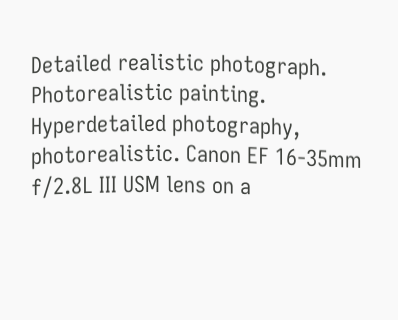Detailed realistic photograph. Photorealistic painting. Hyperdetailed photography, photorealistic. Canon EF 16-35mm f/2.8L III USM lens on a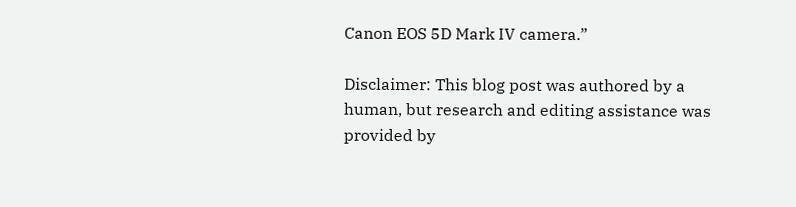Canon EOS 5D Mark IV camera.”

Disclaimer: This blog post was authored by a human, but research and editing assistance was provided by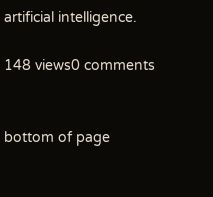artificial intelligence.

148 views0 comments


bottom of page